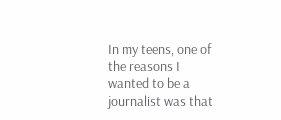In my teens, one of the reasons I wanted to be a journalist was that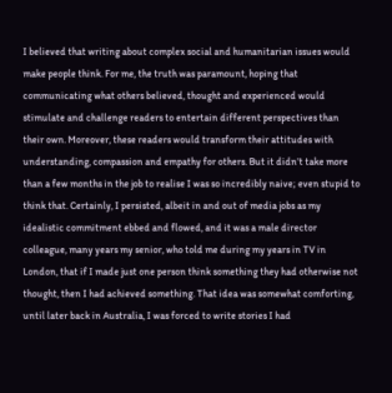I believed that writing about complex social and humanitarian issues would make people think. For me, the truth was paramount, hoping that communicating what others believed, thought and experienced would stimulate and challenge readers to entertain different perspectives than their own. Moreover, these readers would transform their attitudes with understanding, compassion and empathy for others. But it didn’t take more than a few months in the job to realise I was so incredibly naive; even stupid to think that. Certainly, I persisted, albeit in and out of media jobs as my idealistic commitment ebbed and flowed, and it was a male director colleague, many years my senior, who told me during my years in TV in London, that if I made just one person think something they had otherwise not thought, then I had achieved something. That idea was somewhat comforting, until later back in Australia, I was forced to write stories I had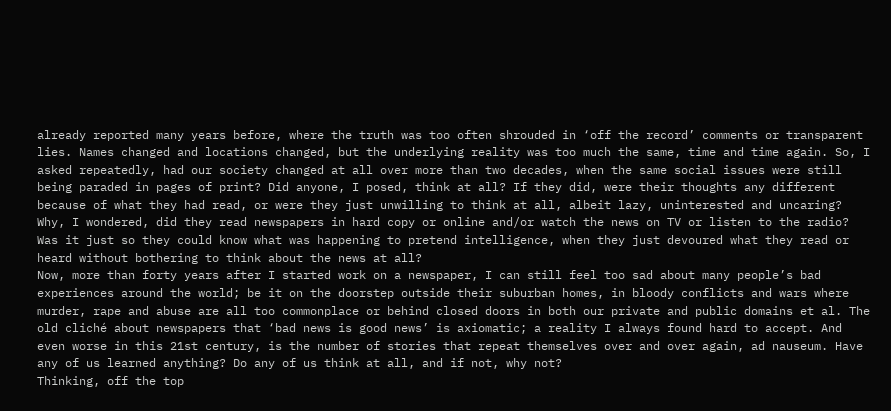already reported many years before, where the truth was too often shrouded in ‘off the record’ comments or transparent lies. Names changed and locations changed, but the underlying reality was too much the same, time and time again. So, I asked repeatedly, had our society changed at all over more than two decades, when the same social issues were still being paraded in pages of print? Did anyone, I posed, think at all? If they did, were their thoughts any different because of what they had read, or were they just unwilling to think at all, albeit lazy, uninterested and uncaring? Why, I wondered, did they read newspapers in hard copy or online and/or watch the news on TV or listen to the radio? Was it just so they could know what was happening to pretend intelligence, when they just devoured what they read or heard without bothering to think about the news at all?
Now, more than forty years after I started work on a newspaper, I can still feel too sad about many people’s bad experiences around the world; be it on the doorstep outside their suburban homes, in bloody conflicts and wars where murder, rape and abuse are all too commonplace or behind closed doors in both our private and public domains et al. The old cliché about newspapers that ‘bad news is good news’ is axiomatic; a reality I always found hard to accept. And even worse in this 21st century, is the number of stories that repeat themselves over and over again, ad nauseum. Have any of us learned anything? Do any of us think at all, and if not, why not?
Thinking, off the top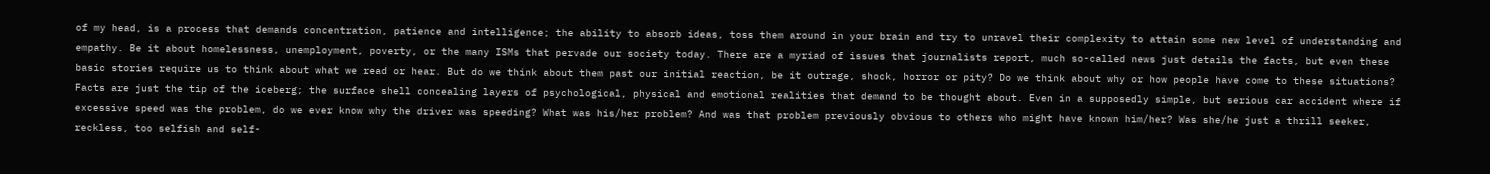of my head, is a process that demands concentration, patience and intelligence; the ability to absorb ideas, toss them around in your brain and try to unravel their complexity to attain some new level of understanding and empathy. Be it about homelessness, unemployment, poverty, or the many ISMs that pervade our society today. There are a myriad of issues that journalists report, much so-called news just details the facts, but even these basic stories require us to think about what we read or hear. But do we think about them past our initial reaction, be it outrage, shock, horror or pity? Do we think about why or how people have come to these situations? Facts are just the tip of the iceberg; the surface shell concealing layers of psychological, physical and emotional realities that demand to be thought about. Even in a supposedly simple, but serious car accident where if excessive speed was the problem, do we ever know why the driver was speeding? What was his/her problem? And was that problem previously obvious to others who might have known him/her? Was she/he just a thrill seeker, reckless, too selfish and self-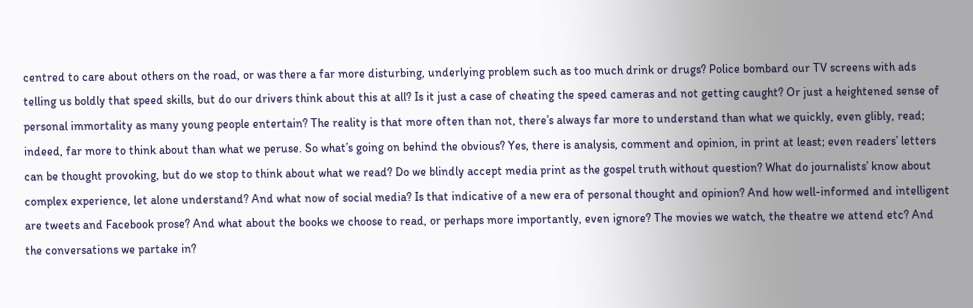centred to care about others on the road, or was there a far more disturbing, underlying problem such as too much drink or drugs? Police bombard our TV screens with ads telling us boldly that speed skills, but do our drivers think about this at all? Is it just a case of cheating the speed cameras and not getting caught? Or just a heightened sense of personal immortality as many young people entertain? The reality is that more often than not, there’s always far more to understand than what we quickly, even glibly, read; indeed, far more to think about than what we peruse. So what’s going on behind the obvious? Yes, there is analysis, comment and opinion, in print at least; even readers’ letters can be thought provoking, but do we stop to think about what we read? Do we blindly accept media print as the gospel truth without question? What do journalists’ know about complex experience, let alone understand? And what now of social media? Is that indicative of a new era of personal thought and opinion? And how well-informed and intelligent are tweets and Facebook prose? And what about the books we choose to read, or perhaps more importantly, even ignore? The movies we watch, the theatre we attend etc? And the conversations we partake in?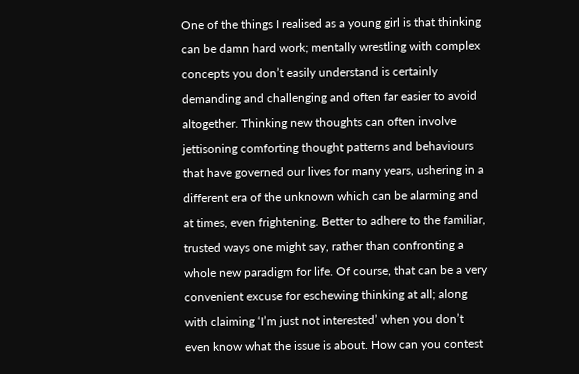One of the things I realised as a young girl is that thinking can be damn hard work; mentally wrestling with complex concepts you don’t easily understand is certainly demanding and challenging and often far easier to avoid altogether. Thinking new thoughts can often involve jettisoning comforting thought patterns and behaviours that have governed our lives for many years, ushering in a different era of the unknown which can be alarming and at times, even frightening. Better to adhere to the familiar, trusted ways one might say, rather than confronting a whole new paradigm for life. Of course, that can be a very convenient excuse for eschewing thinking at all; along with claiming ‘I’m just not interested’ when you don’t even know what the issue is about. How can you contest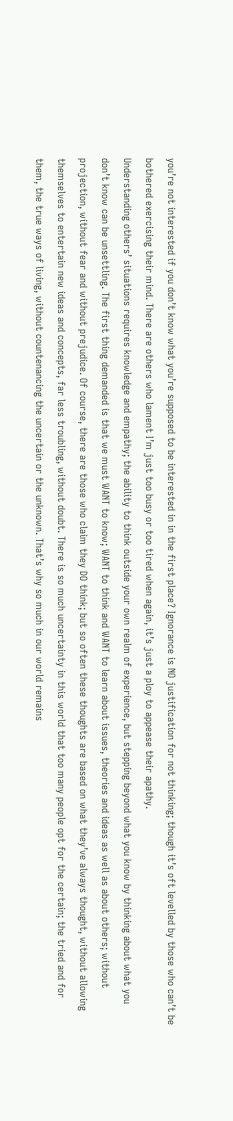you’re not interested if you don’t know what you’re supposed to be interested in in the first place? Ignorance is NO justification for not thinking; though it’s oft levelled by those who can’t be bothered exercising their mind. There are others who lament I’m just too busy or too tired when again, it’s just a ploy to appease their apathy.
Understanding others’ situations requires knowledge and empathy; the ability to think outside your own realm of experience, but stepping beyond what you know by thinking about what you don’t know can be unsettling. The first thing demanded is that we must WANT to know; WANT to think and WANT to learn about issues, theories and ideas as well as about others; without projection, without fear and without prejudice. Of course, there are those who claim they DO think; but so often these thoughts are based on what they’ve always thought, without allowing themselves to entertain new ideas and concepts, far less troubling, without doubt. There is so much uncertainty in this world that too many people opt for the certain; the tried and for them, the true ways of living, without countenancing the uncertain or the unknown. That’s why so much in our world remains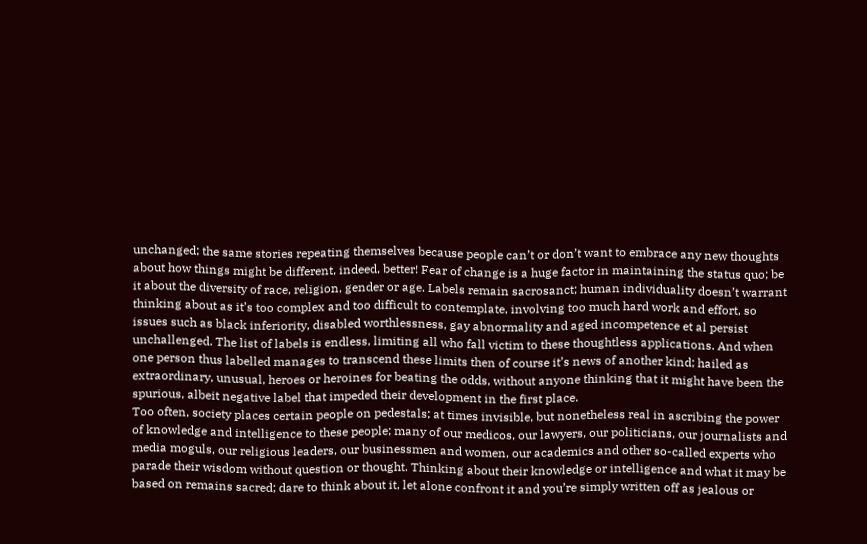unchanged; the same stories repeating themselves because people can’t or don’t want to embrace any new thoughts about how things might be different, indeed, better! Fear of change is a huge factor in maintaining the status quo; be it about the diversity of race, religion, gender or age. Labels remain sacrosanct; human individuality doesn’t warrant thinking about as it’s too complex and too difficult to contemplate, involving too much hard work and effort, so issues such as black inferiority, disabled worthlessness, gay abnormality and aged incompetence et al persist unchallenged. The list of labels is endless, limiting all who fall victim to these thoughtless applications. And when one person thus labelled manages to transcend these limits then of course it’s news of another kind; hailed as extraordinary, unusual, heroes or heroines for beating the odds, without anyone thinking that it might have been the spurious, albeit negative label that impeded their development in the first place.
Too often, society places certain people on pedestals; at times invisible, but nonetheless real in ascribing the power of knowledge and intelligence to these people; many of our medicos, our lawyers, our politicians, our journalists and media moguls, our religious leaders, our businessmen and women, our academics and other so-called experts who parade their wisdom without question or thought. Thinking about their knowledge or intelligence and what it may be based on remains sacred; dare to think about it, let alone confront it and you’re simply written off as jealous or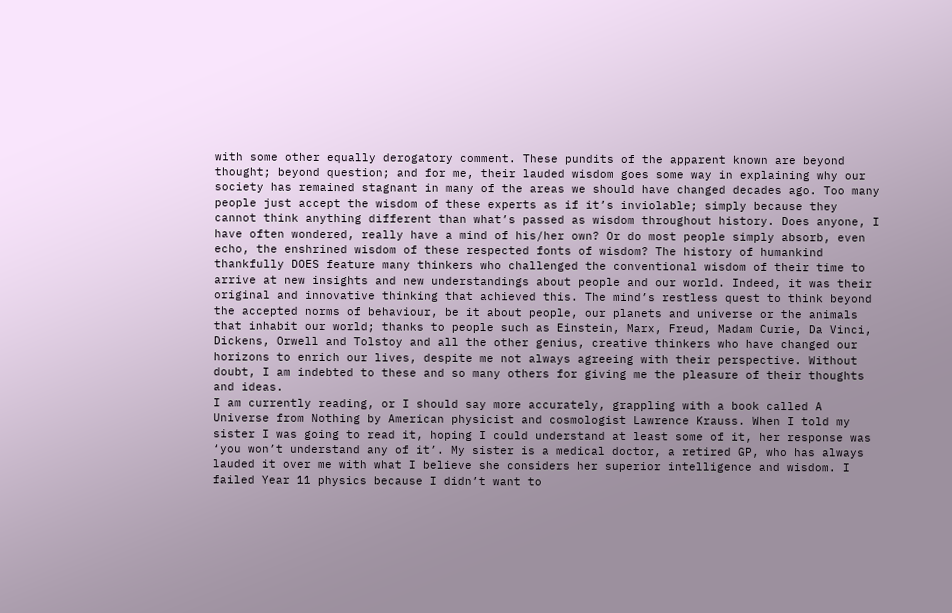with some other equally derogatory comment. These pundits of the apparent known are beyond thought; beyond question; and for me, their lauded wisdom goes some way in explaining why our society has remained stagnant in many of the areas we should have changed decades ago. Too many people just accept the wisdom of these experts as if it’s inviolable; simply because they cannot think anything different than what’s passed as wisdom throughout history. Does anyone, I have often wondered, really have a mind of his/her own? Or do most people simply absorb, even echo, the enshrined wisdom of these respected fonts of wisdom? The history of humankind thankfully DOES feature many thinkers who challenged the conventional wisdom of their time to arrive at new insights and new understandings about people and our world. Indeed, it was their original and innovative thinking that achieved this. The mind’s restless quest to think beyond the accepted norms of behaviour, be it about people, our planets and universe or the animals that inhabit our world; thanks to people such as Einstein, Marx, Freud, Madam Curie, Da Vinci, Dickens, Orwell and Tolstoy and all the other genius, creative thinkers who have changed our horizons to enrich our lives, despite me not always agreeing with their perspective. Without doubt, I am indebted to these and so many others for giving me the pleasure of their thoughts and ideas.
I am currently reading, or I should say more accurately, grappling with a book called A Universe from Nothing by American physicist and cosmologist Lawrence Krauss. When I told my sister I was going to read it, hoping I could understand at least some of it, her response was ‘you won’t understand any of it’. My sister is a medical doctor, a retired GP, who has always lauded it over me with what I believe she considers her superior intelligence and wisdom. I failed Year 11 physics because I didn’t want to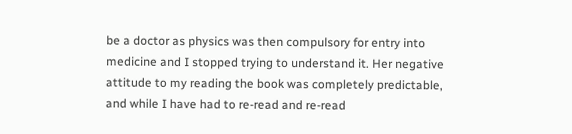be a doctor as physics was then compulsory for entry into medicine and I stopped trying to understand it. Her negative attitude to my reading the book was completely predictable, and while I have had to re-read and re-read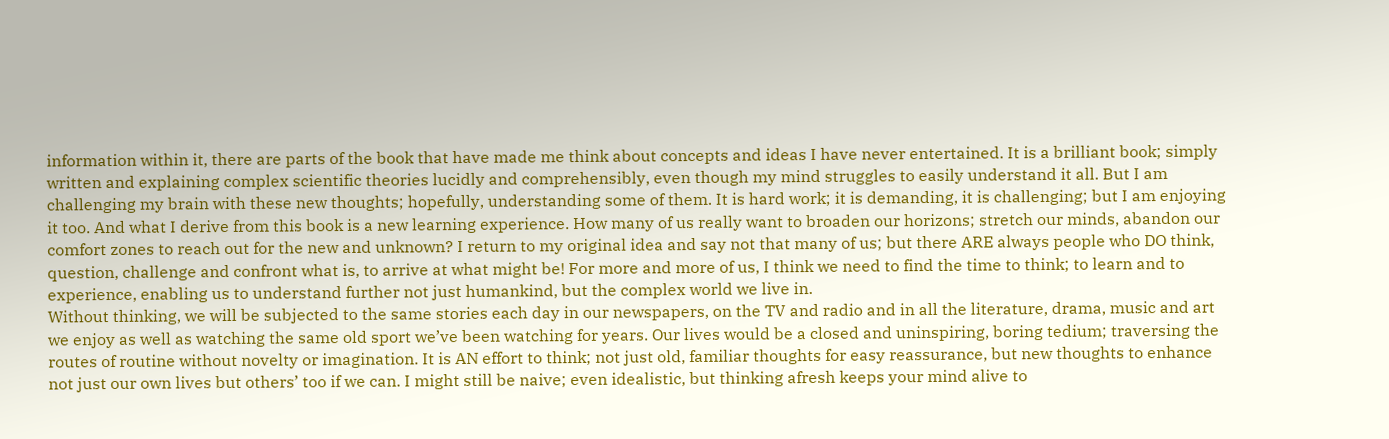information within it, there are parts of the book that have made me think about concepts and ideas I have never entertained. It is a brilliant book; simply written and explaining complex scientific theories lucidly and comprehensibly, even though my mind struggles to easily understand it all. But I am challenging my brain with these new thoughts; hopefully, understanding some of them. It is hard work; it is demanding, it is challenging; but I am enjoying it too. And what I derive from this book is a new learning experience. How many of us really want to broaden our horizons; stretch our minds, abandon our comfort zones to reach out for the new and unknown? I return to my original idea and say not that many of us; but there ARE always people who DO think, question, challenge and confront what is, to arrive at what might be! For more and more of us, I think we need to find the time to think; to learn and to experience, enabling us to understand further not just humankind, but the complex world we live in.
Without thinking, we will be subjected to the same stories each day in our newspapers, on the TV and radio and in all the literature, drama, music and art we enjoy as well as watching the same old sport we’ve been watching for years. Our lives would be a closed and uninspiring, boring tedium; traversing the routes of routine without novelty or imagination. It is AN effort to think; not just old, familiar thoughts for easy reassurance, but new thoughts to enhance not just our own lives but others’ too if we can. I might still be naive; even idealistic, but thinking afresh keeps your mind alive to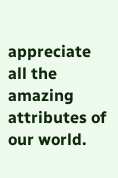appreciate all the amazing attributes of our world.